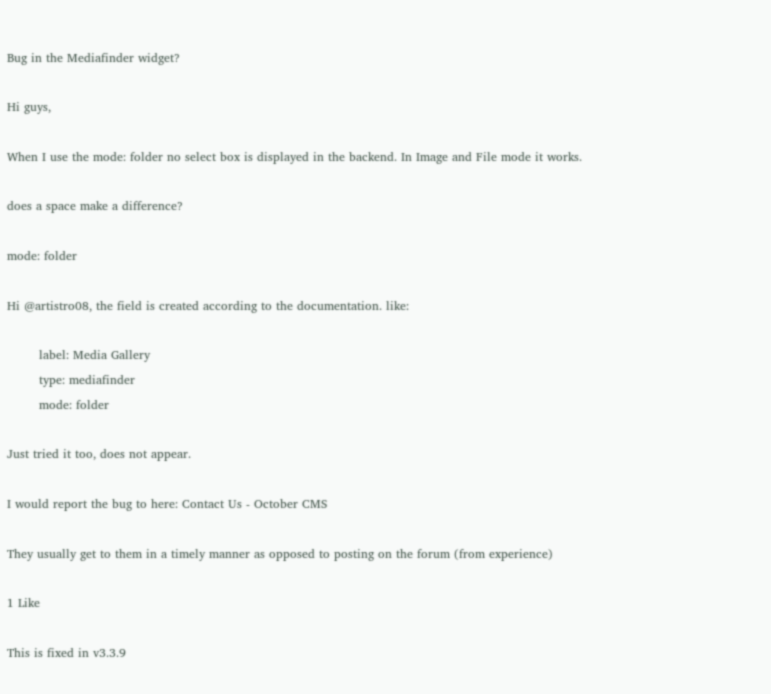Bug in the Mediafinder widget?

Hi guys,

When I use the mode: folder no select box is displayed in the backend. In Image and File mode it works.

does a space make a difference?

mode: folder

Hi @artistro08, the field is created according to the documentation. like:

        label: Media Gallery
        type: mediafinder
        mode: folder

Just tried it too, does not appear.

I would report the bug to here: Contact Us - October CMS

They usually get to them in a timely manner as opposed to posting on the forum (from experience)

1 Like

This is fixed in v3.3.9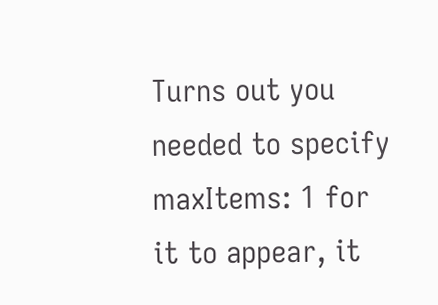Turns out you needed to specify maxItems: 1 for it to appear, it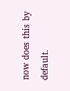now does this by default.